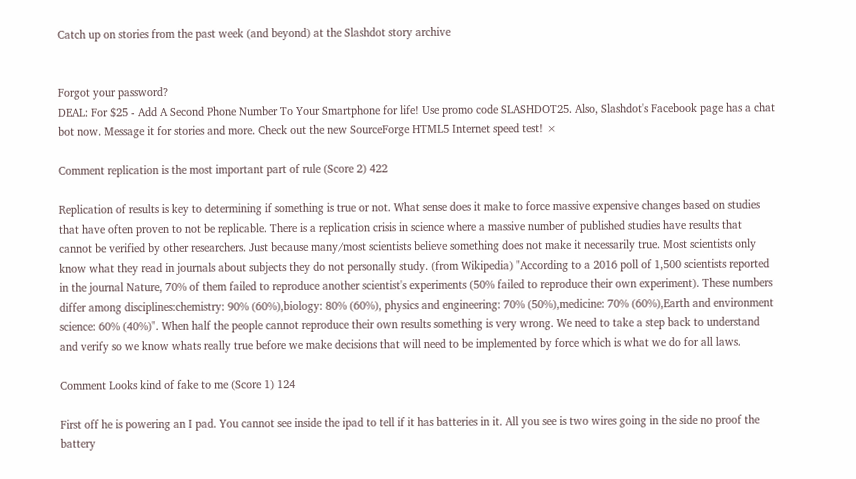Catch up on stories from the past week (and beyond) at the Slashdot story archive


Forgot your password?
DEAL: For $25 - Add A Second Phone Number To Your Smartphone for life! Use promo code SLASHDOT25. Also, Slashdot's Facebook page has a chat bot now. Message it for stories and more. Check out the new SourceForge HTML5 Internet speed test! ×

Comment replication is the most important part of rule (Score 2) 422

Replication of results is key to determining if something is true or not. What sense does it make to force massive expensive changes based on studies that have often proven to not be replicable. There is a replication crisis in science where a massive number of published studies have results that cannot be verified by other researchers. Just because many/most scientists believe something does not make it necessarily true. Most scientists only know what they read in journals about subjects they do not personally study. (from Wikipedia) "According to a 2016 poll of 1,500 scientists reported in the journal Nature, 70% of them failed to reproduce another scientist's experiments (50% failed to reproduce their own experiment). These numbers differ among disciplines:chemistry: 90% (60%),biology: 80% (60%), physics and engineering: 70% (50%),medicine: 70% (60%),Earth and environment science: 60% (40%)". When half the people cannot reproduce their own results something is very wrong. We need to take a step back to understand and verify so we know whats really true before we make decisions that will need to be implemented by force which is what we do for all laws.

Comment Looks kind of fake to me (Score 1) 124

First off he is powering an I pad. You cannot see inside the ipad to tell if it has batteries in it. All you see is two wires going in the side no proof the battery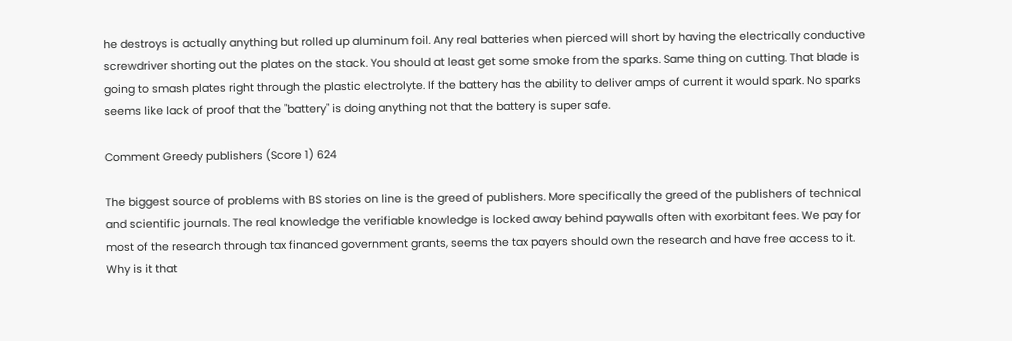he destroys is actually anything but rolled up aluminum foil. Any real batteries when pierced will short by having the electrically conductive screwdriver shorting out the plates on the stack. You should at least get some smoke from the sparks. Same thing on cutting. That blade is going to smash plates right through the plastic electrolyte. If the battery has the ability to deliver amps of current it would spark. No sparks seems like lack of proof that the "battery" is doing anything not that the battery is super safe.

Comment Greedy publishers (Score 1) 624

The biggest source of problems with BS stories on line is the greed of publishers. More specifically the greed of the publishers of technical and scientific journals. The real knowledge the verifiable knowledge is locked away behind paywalls often with exorbitant fees. We pay for most of the research through tax financed government grants, seems the tax payers should own the research and have free access to it. Why is it that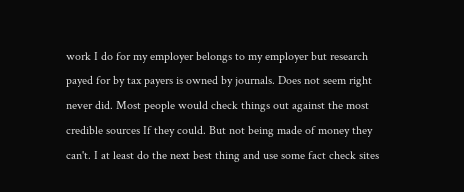work I do for my employer belongs to my employer but research payed for by tax payers is owned by journals. Does not seem right never did. Most people would check things out against the most credible sources If they could. But not being made of money they can't. I at least do the next best thing and use some fact check sites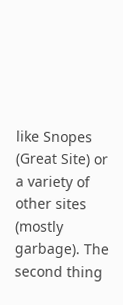like Snopes (Great Site) or a variety of other sites (mostly garbage). The second thing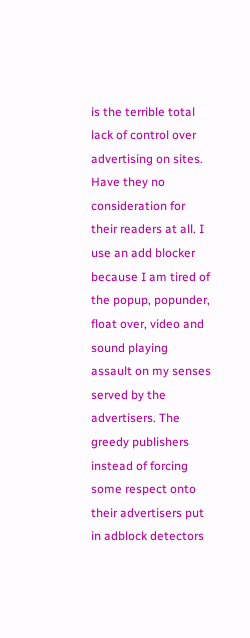is the terrible total lack of control over advertising on sites. Have they no consideration for their readers at all. I use an add blocker because I am tired of the popup, popunder, float over, video and sound playing assault on my senses served by the advertisers. The greedy publishers instead of forcing some respect onto their advertisers put in adblock detectors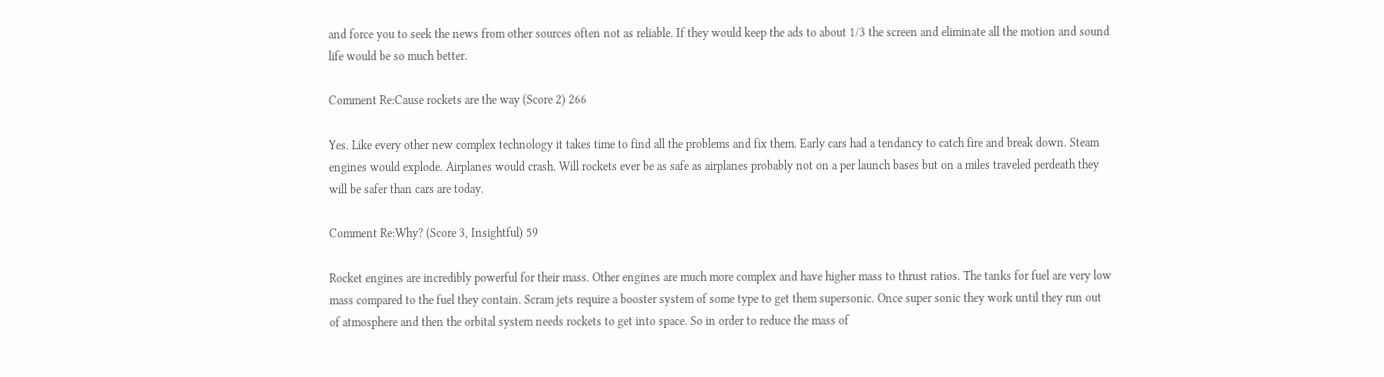and force you to seek the news from other sources often not as reliable. If they would keep the ads to about 1/3 the screen and eliminate all the motion and sound life would be so much better.

Comment Re:Cause rockets are the way (Score 2) 266

Yes. Like every other new complex technology it takes time to find all the problems and fix them. Early cars had a tendancy to catch fire and break down. Steam engines would explode. Airplanes would crash. Will rockets ever be as safe as airplanes probably not on a per launch bases but on a miles traveled perdeath they will be safer than cars are today.

Comment Re:Why? (Score 3, Insightful) 59

Rocket engines are incredibly powerful for their mass. Other engines are much more complex and have higher mass to thrust ratios. The tanks for fuel are very low mass compared to the fuel they contain. Scram jets require a booster system of some type to get them supersonic. Once super sonic they work until they run out of atmosphere and then the orbital system needs rockets to get into space. So in order to reduce the mass of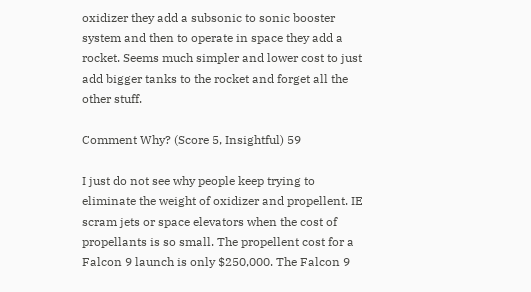oxidizer they add a subsonic to sonic booster system and then to operate in space they add a rocket. Seems much simpler and lower cost to just add bigger tanks to the rocket and forget all the other stuff.

Comment Why? (Score 5, Insightful) 59

I just do not see why people keep trying to eliminate the weight of oxidizer and propellent. IE scram jets or space elevators when the cost of propellants is so small. The propellent cost for a Falcon 9 launch is only $250,000. The Falcon 9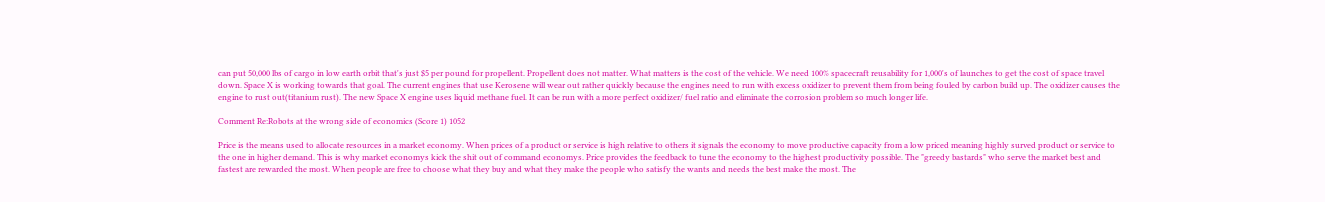can put 50,000 lbs of cargo in low earth orbit that's just $5 per pound for propellent. Propellent does not matter. What matters is the cost of the vehicle. We need 100% spacecraft reusability for 1,000's of launches to get the cost of space travel down. Space X is working towards that goal. The current engines that use Kerosene will wear out rather quickly because the engines need to run with excess oxidizer to prevent them from being fouled by carbon build up. The oxidizer causes the engine to rust out(titanium rust). The new Space X engine uses liquid methane fuel. It can be run with a more perfect oxidizer/ fuel ratio and eliminate the corrosion problem so much longer life.

Comment Re:Robots at the wrong side of economics (Score 1) 1052

Price is the means used to allocate resources in a market economy. When prices of a product or service is high relative to others it signals the economy to move productive capacity from a low priced meaning highly surved product or service to the one in higher demand. This is why market economys kick the shit out of command economys. Price provides the feedback to tune the economy to the highest productivity possible. The "greedy bastards" who serve the market best and fastest are rewarded the most. When people are free to choose what they buy and what they make the people who satisfy the wants and needs the best make the most. The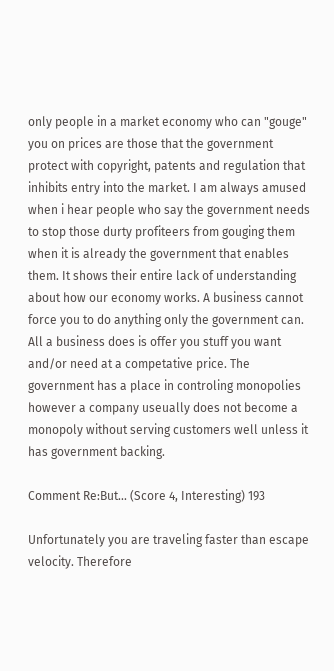only people in a market economy who can "gouge" you on prices are those that the government protect with copyright, patents and regulation that inhibits entry into the market. I am always amused when i hear people who say the government needs to stop those durty profiteers from gouging them when it is already the government that enables them. It shows their entire lack of understanding about how our economy works. A business cannot force you to do anything only the government can. All a business does is offer you stuff you want and/or need at a competative price. The government has a place in controling monopolies however a company useually does not become a monopoly without serving customers well unless it has government backing.

Comment Re:But... (Score 4, Interesting) 193

Unfortunately you are traveling faster than escape velocity. Therefore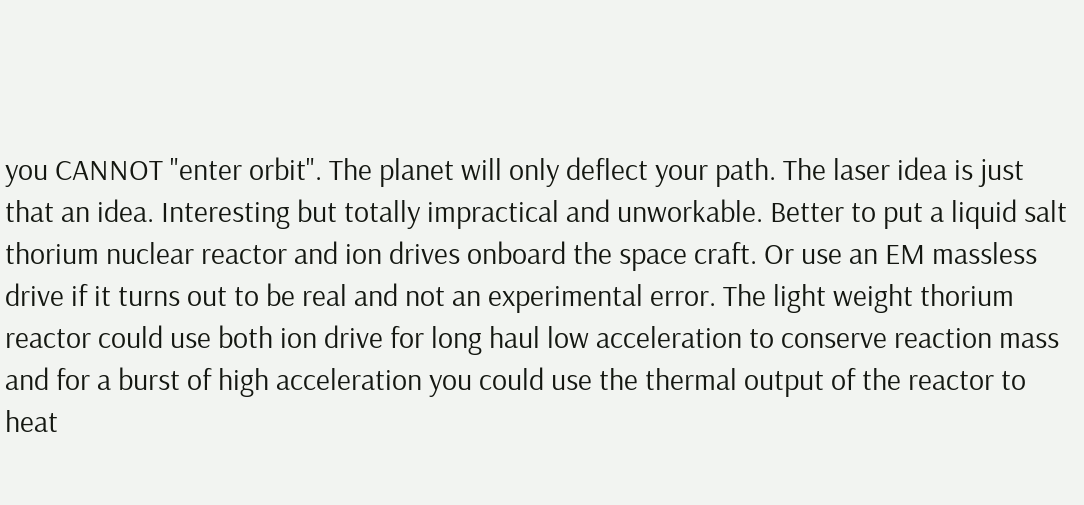you CANNOT "enter orbit". The planet will only deflect your path. The laser idea is just that an idea. Interesting but totally impractical and unworkable. Better to put a liquid salt thorium nuclear reactor and ion drives onboard the space craft. Or use an EM massless drive if it turns out to be real and not an experimental error. The light weight thorium reactor could use both ion drive for long haul low acceleration to conserve reaction mass and for a burst of high acceleration you could use the thermal output of the reactor to heat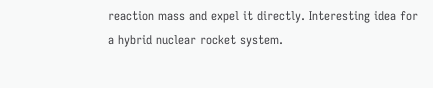reaction mass and expel it directly. Interesting idea for a hybrid nuclear rocket system.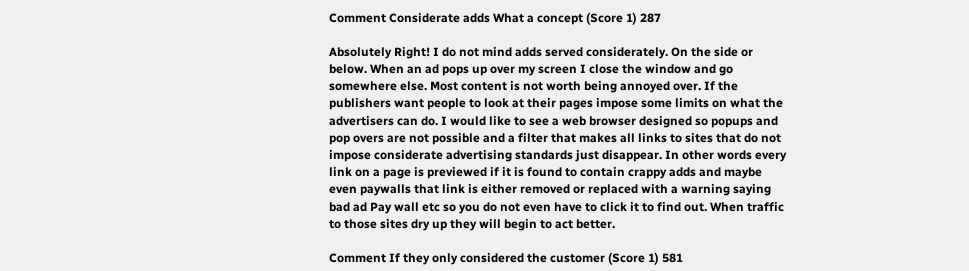Comment Considerate adds What a concept (Score 1) 287

Absolutely Right! I do not mind adds served considerately. On the side or below. When an ad pops up over my screen I close the window and go somewhere else. Most content is not worth being annoyed over. If the publishers want people to look at their pages impose some limits on what the advertisers can do. I would like to see a web browser designed so popups and pop overs are not possible and a filter that makes all links to sites that do not impose considerate advertising standards just disappear. In other words every link on a page is previewed if it is found to contain crappy adds and maybe even paywalls that link is either removed or replaced with a warning saying bad ad Pay wall etc so you do not even have to click it to find out. When traffic to those sites dry up they will begin to act better.

Comment If they only considered the customer (Score 1) 581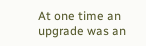At one time an upgrade was an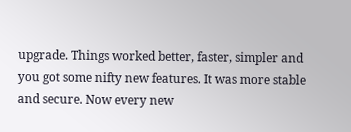upgrade. Things worked better, faster, simpler and you got some nifty new features. It was more stable and secure. Now every new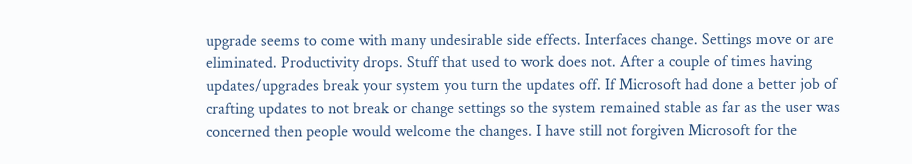upgrade seems to come with many undesirable side effects. Interfaces change. Settings move or are eliminated. Productivity drops. Stuff that used to work does not. After a couple of times having updates/upgrades break your system you turn the updates off. If Microsoft had done a better job of crafting updates to not break or change settings so the system remained stable as far as the user was concerned then people would welcome the changes. I have still not forgiven Microsoft for the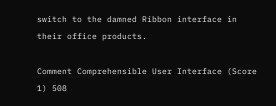switch to the damned Ribbon interface in their office products.

Comment Comprehensible User Interface (Score 1) 508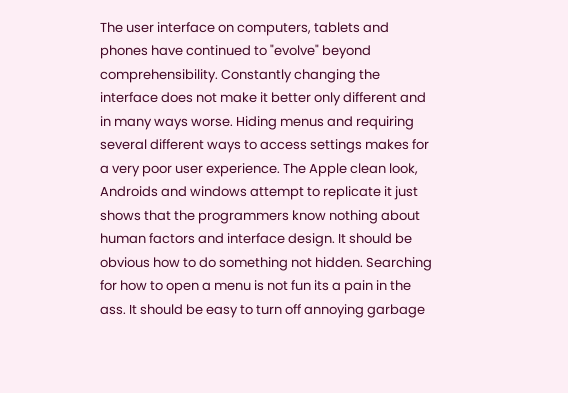The user interface on computers, tablets and phones have continued to "evolve" beyond comprehensibility. Constantly changing the interface does not make it better only different and in many ways worse. Hiding menus and requiring several different ways to access settings makes for a very poor user experience. The Apple clean look, Androids and windows attempt to replicate it just shows that the programmers know nothing about human factors and interface design. It should be obvious how to do something not hidden. Searching for how to open a menu is not fun its a pain in the ass. It should be easy to turn off annoying garbage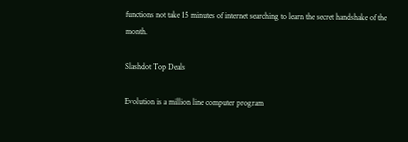functions not take 15 minutes of internet searching to learn the secret handshake of the month.

Slashdot Top Deals

Evolution is a million line computer program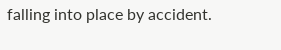falling into place by accident.